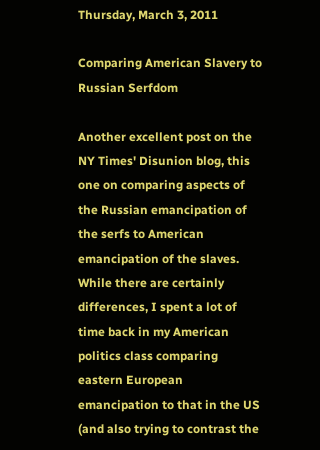Thursday, March 3, 2011

Comparing American Slavery to Russian Serfdom

Another excellent post on the NY Times' Disunion blog, this one on comparing aspects of the Russian emancipation of the serfs to American emancipation of the slaves.  While there are certainly differences, I spent a lot of time back in my American politics class comparing eastern European emancipation to that in the US (and also trying to contrast the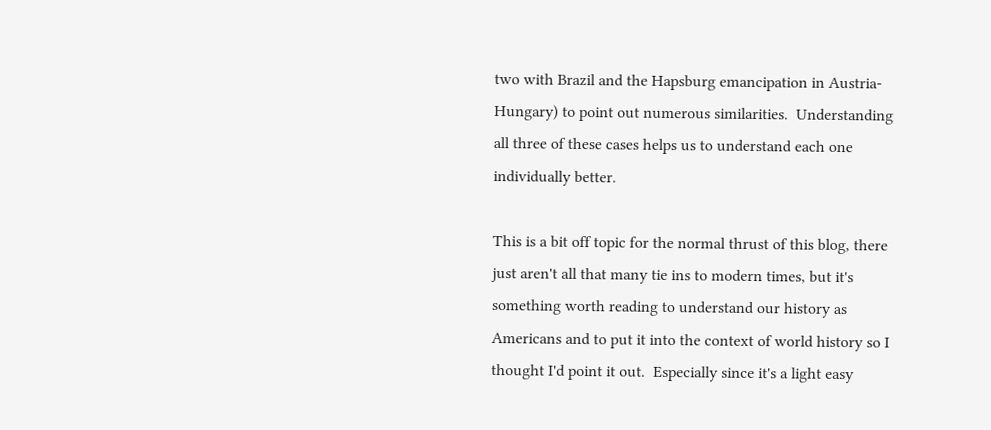two with Brazil and the Hapsburg emancipation in Austria-Hungary) to point out numerous similarities.  Understanding all three of these cases helps us to understand each one individually better.

This is a bit off topic for the normal thrust of this blog, there just aren't all that many tie ins to modern times, but it's something worth reading to understand our history as Americans and to put it into the context of world history so I thought I'd point it out.  Especially since it's a light easy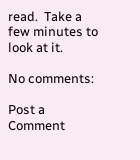read.  Take a few minutes to look at it.

No comments:

Post a Comment